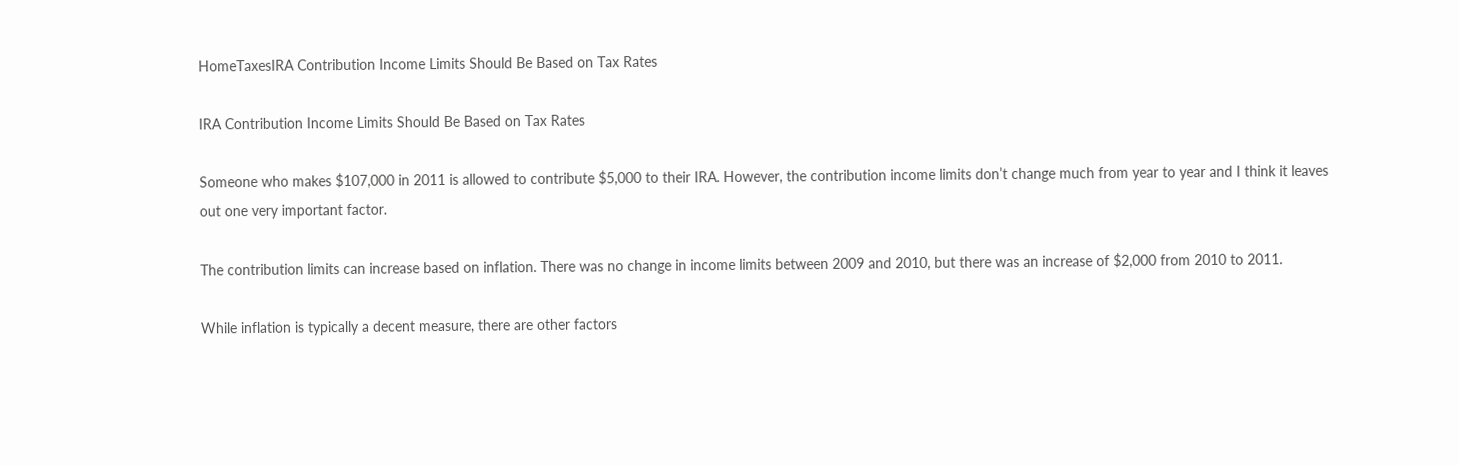HomeTaxesIRA Contribution Income Limits Should Be Based on Tax Rates

IRA Contribution Income Limits Should Be Based on Tax Rates

Someone who makes $107,000 in 2011 is allowed to contribute $5,000 to their IRA. However, the contribution income limits don’t change much from year to year and I think it leaves out one very important factor.

The contribution limits can increase based on inflation. There was no change in income limits between 2009 and 2010, but there was an increase of $2,000 from 2010 to 2011.

While inflation is typically a decent measure, there are other factors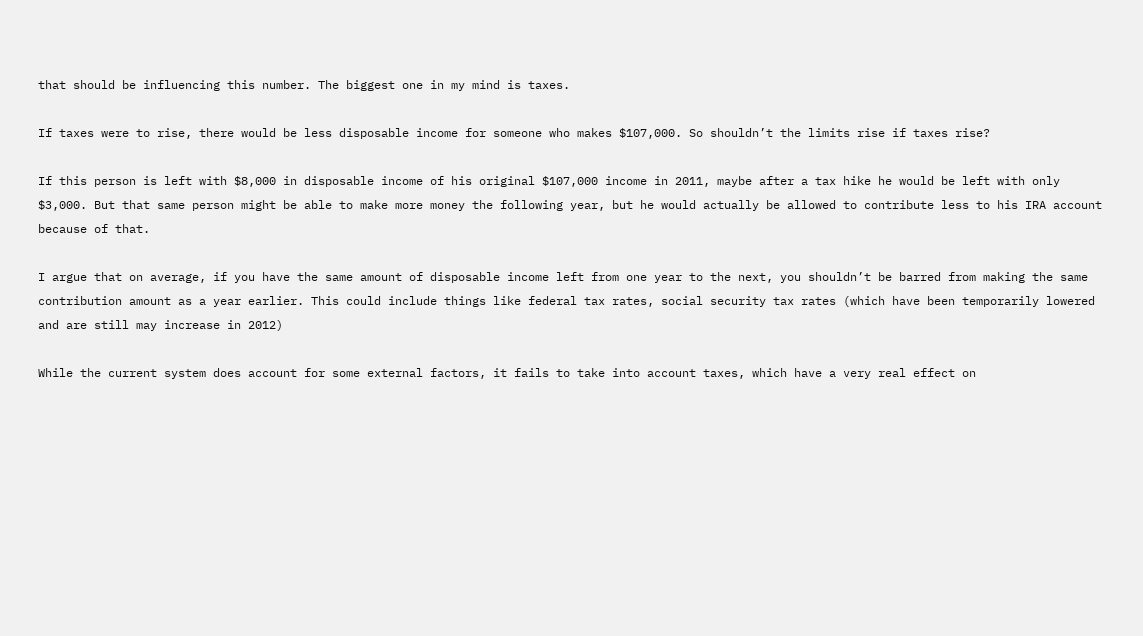that should be influencing this number. The biggest one in my mind is taxes.

If taxes were to rise, there would be less disposable income for someone who makes $107,000. So shouldn’t the limits rise if taxes rise?

If this person is left with $8,000 in disposable income of his original $107,000 income in 2011, maybe after a tax hike he would be left with only $3,000. But that same person might be able to make more money the following year, but he would actually be allowed to contribute less to his IRA account because of that.

I argue that on average, if you have the same amount of disposable income left from one year to the next, you shouldn’t be barred from making the same contribution amount as a year earlier. This could include things like federal tax rates, social security tax rates (which have been temporarily lowered and are still may increase in 2012)

While the current system does account for some external factors, it fails to take into account taxes, which have a very real effect on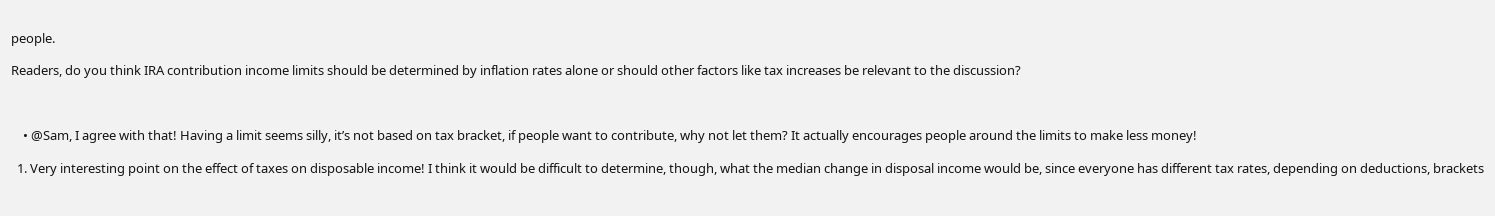people.

Readers, do you think IRA contribution income limits should be determined by inflation rates alone or should other factors like tax increases be relevant to the discussion?



    • @Sam, I agree with that! Having a limit seems silly, it’s not based on tax bracket, if people want to contribute, why not let them? It actually encourages people around the limits to make less money!

  1. Very interesting point on the effect of taxes on disposable income! I think it would be difficult to determine, though, what the median change in disposal income would be, since everyone has different tax rates, depending on deductions, brackets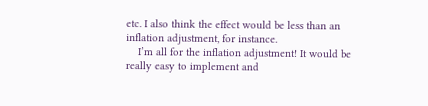etc. I also think the effect would be less than an inflation adjustment, for instance.
    I’m all for the inflation adjustment! It would be really easy to implement and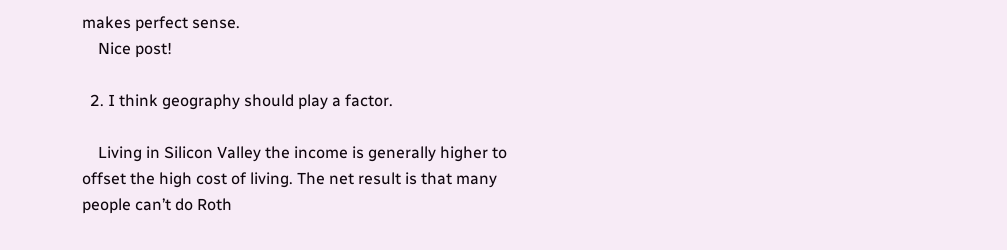makes perfect sense.
    Nice post!

  2. I think geography should play a factor.

    Living in Silicon Valley the income is generally higher to offset the high cost of living. The net result is that many people can’t do Roth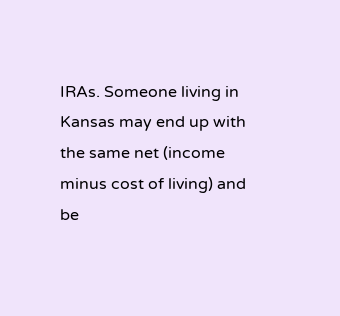IRAs. Someone living in Kansas may end up with the same net (income minus cost of living) and be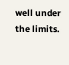well under the limits.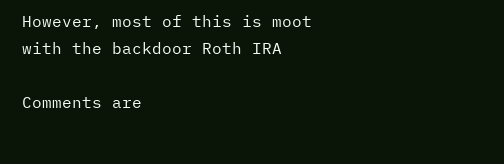However, most of this is moot with the backdoor Roth IRA

Comments are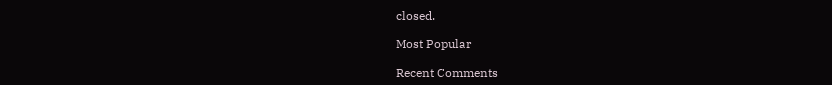closed.

Most Popular

Recent Comments